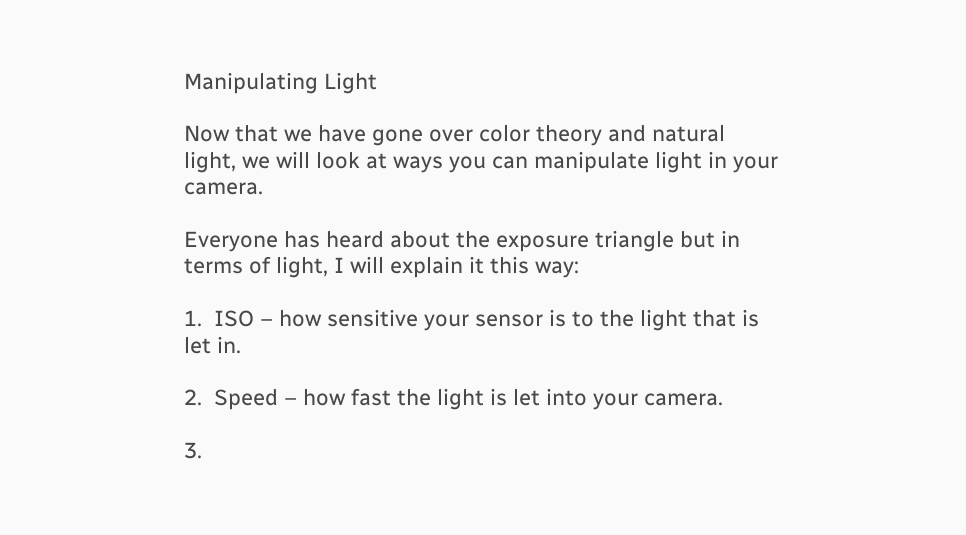Manipulating Light

Now that we have gone over color theory and natural light, we will look at ways you can manipulate light in your camera.

Everyone has heard about the exposure triangle but in terms of light, I will explain it this way:

1.  ISO – how sensitive your sensor is to the light that is let in.

2.  Speed – how fast the light is let into your camera.

3.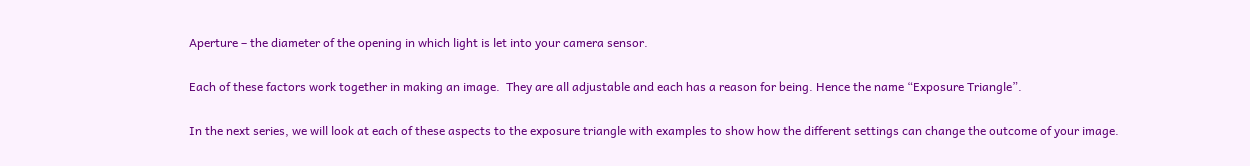Aperture – the diameter of the opening in which light is let into your camera sensor.

Each of these factors work together in making an image.  They are all adjustable and each has a reason for being. Hence the name “Exposure Triangle”.

In the next series, we will look at each of these aspects to the exposure triangle with examples to show how the different settings can change the outcome of your image.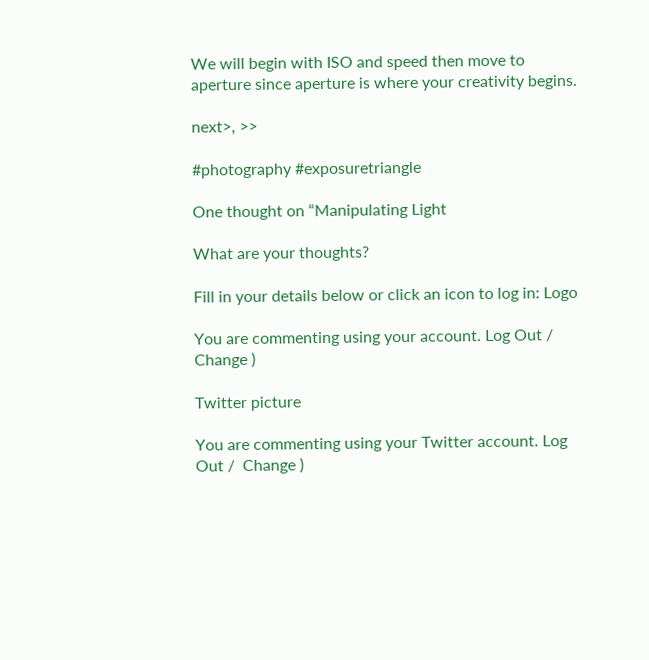We will begin with ISO and speed then move to aperture since aperture is where your creativity begins.

next>, >>

#photography #exposuretriangle

One thought on “Manipulating Light

What are your thoughts?

Fill in your details below or click an icon to log in: Logo

You are commenting using your account. Log Out /  Change )

Twitter picture

You are commenting using your Twitter account. Log Out /  Change )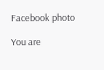Facebook photo

You are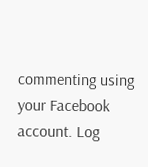commenting using your Facebook account. Log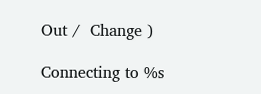Out /  Change )

Connecting to %s